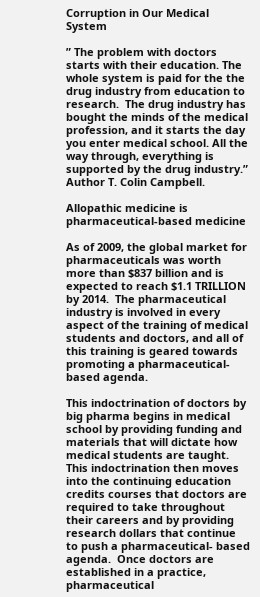Corruption in Our Medical System

” The problem with doctors starts with their education. The whole system is paid for the the drug industry from education to research.  The drug industry has bought the minds of the medical profession, and it starts the day you enter medical school. All the way through, everything is supported by the drug industry.” Author T. Colin Campbell.

Allopathic medicine is pharmaceutical-based medicine

As of 2009, the global market for pharmaceuticals was worth more than $837 billion and is expected to reach $1.1 TRILLION by 2014.  The pharmaceutical industry is involved in every aspect of the training of medical students and doctors, and all of this training is geared towards promoting a pharmaceutical- based agenda.

This indoctrination of doctors by big pharma begins in medical school by providing funding and materials that will dictate how medical students are taught. This indoctrination then moves into the continuing education credits courses that doctors are required to take throughout their careers and by providing research dollars that continue to push a pharmaceutical- based agenda.  Once doctors are established in a practice, pharmaceutical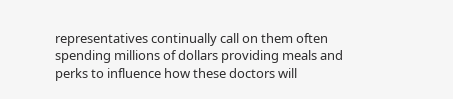representatives continually call on them often spending millions of dollars providing meals and perks to influence how these doctors will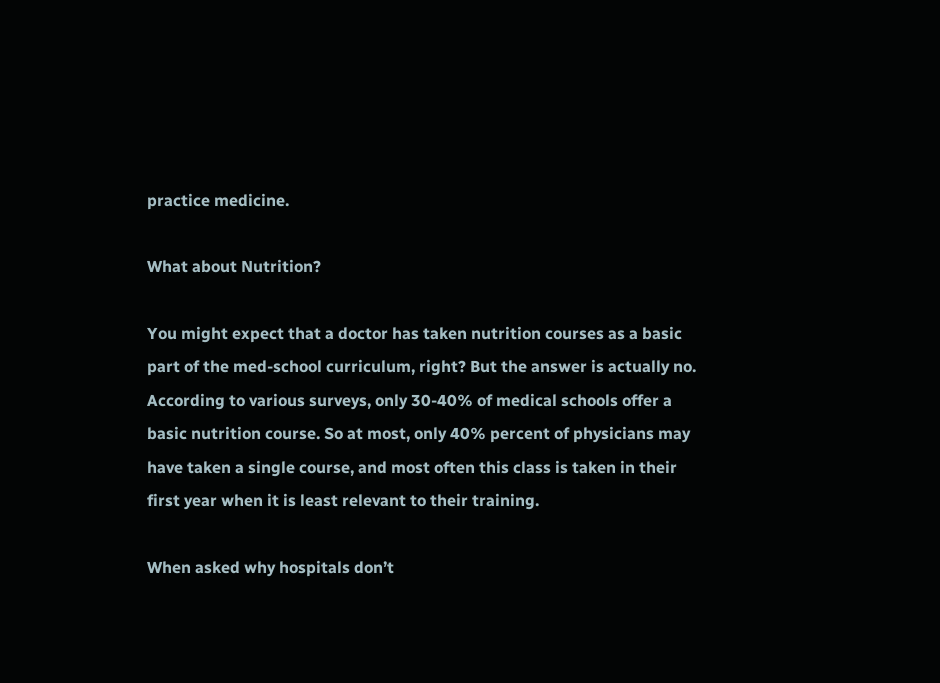practice medicine.

What about Nutrition?

You might expect that a doctor has taken nutrition courses as a basic part of the med-school curriculum, right? But the answer is actually no. According to various surveys, only 30-40% of medical schools offer a basic nutrition course. So at most, only 40% percent of physicians may have taken a single course, and most often this class is taken in their first year when it is least relevant to their training.

When asked why hospitals don’t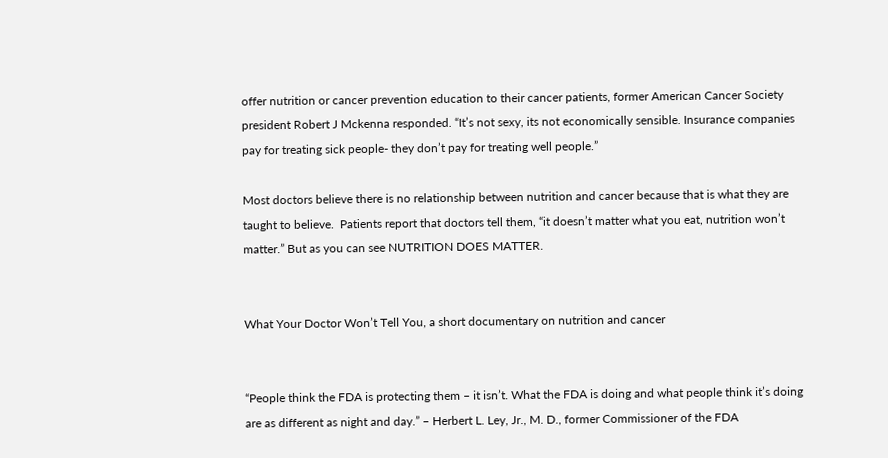offer nutrition or cancer prevention education to their cancer patients, former American Cancer Society president Robert J Mckenna responded. “It’s not sexy, its not economically sensible. Insurance companies pay for treating sick people- they don’t pay for treating well people.”

Most doctors believe there is no relationship between nutrition and cancer because that is what they are taught to believe.  Patients report that doctors tell them, “it doesn’t matter what you eat, nutrition won’t matter.” But as you can see NUTRITION DOES MATTER.


What Your Doctor Won’t Tell You, a short documentary on nutrition and cancer


“People think the FDA is protecting them – it isn’t. What the FDA is doing and what people think it’s doing are as different as night and day.” – Herbert L. Ley, Jr., M. D., former Commissioner of the FDA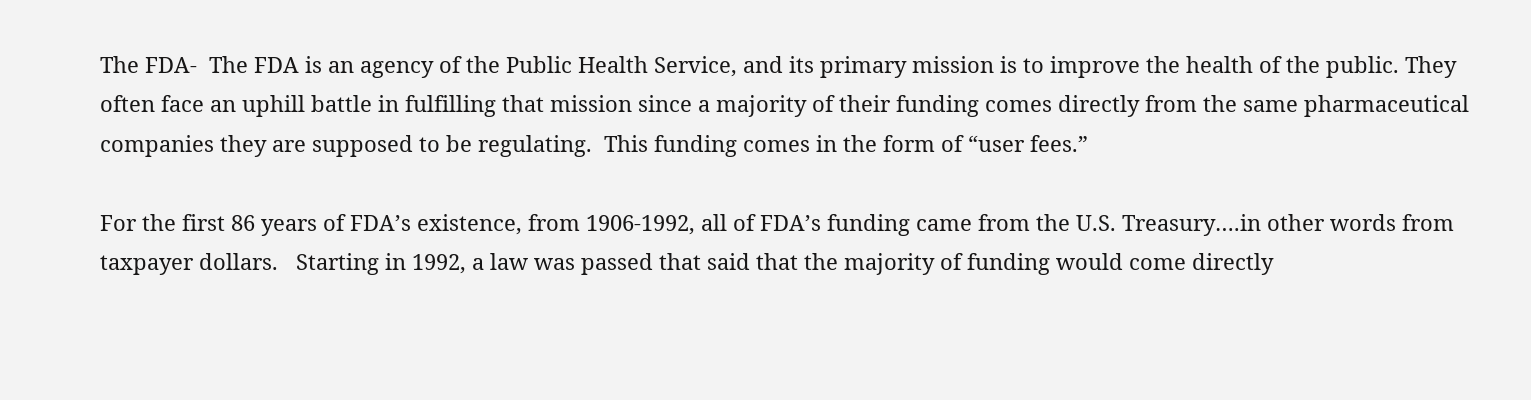The FDA-  The FDA is an agency of the Public Health Service, and its primary mission is to improve the health of the public. They often face an uphill battle in fulfilling that mission since a majority of their funding comes directly from the same pharmaceutical companies they are supposed to be regulating.  This funding comes in the form of “user fees.”

For the first 86 years of FDA’s existence, from 1906-1992, all of FDA’s funding came from the U.S. Treasury….in other words from taxpayer dollars.   Starting in 1992, a law was passed that said that the majority of funding would come directly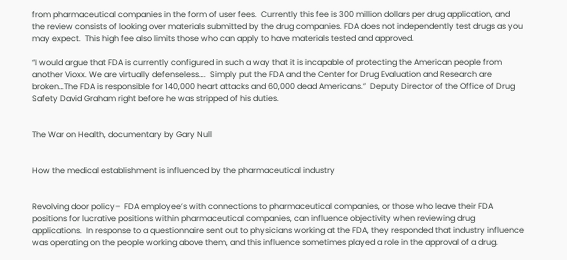from pharmaceutical companies in the form of user fees.  Currently this fee is 300 million dollars per drug application, and the review consists of looking over materials submitted by the drug companies. FDA does not independently test drugs as you may expect.  This high fee also limits those who can apply to have materials tested and approved.

“I would argue that FDA is currently configured in such a way that it is incapable of protecting the American people from another Vioxx. We are virtually defenseless….  Simply put the FDA and the Center for Drug Evaluation and Research are broken…The FDA is responsible for 140,000 heart attacks and 60,000 dead Americans.”  Deputy Director of the Office of Drug Safety David Graham right before he was stripped of his duties.


The War on Health, documentary by Gary Null


How the medical establishment is influenced by the pharmaceutical industry


Revolving door policy–  FDA employee’s with connections to pharmaceutical companies, or those who leave their FDA positions for lucrative positions within pharmaceutical companies, can influence objectivity when reviewing drug applications.  In response to a questionnaire sent out to physicians working at the FDA, they responded that industry influence was operating on the people working above them, and this influence sometimes played a role in the approval of a drug.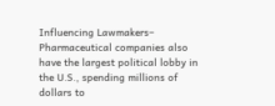Influencing Lawmakers– Pharmaceutical companies also have the largest political lobby in the U.S., spending millions of dollars to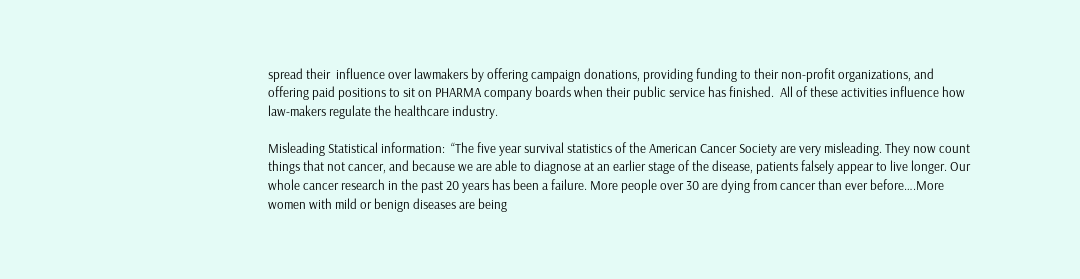spread their  influence over lawmakers by offering campaign donations, providing funding to their non-profit organizations, and offering paid positions to sit on PHARMA company boards when their public service has finished.  All of these activities influence how law-makers regulate the healthcare industry.

Misleading Statistical information:  “The five year survival statistics of the American Cancer Society are very misleading. They now count things that not cancer, and because we are able to diagnose at an earlier stage of the disease, patients falsely appear to live longer. Our whole cancer research in the past 20 years has been a failure. More people over 30 are dying from cancer than ever before….More women with mild or benign diseases are being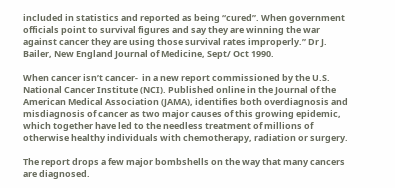included in statistics and reported as being “cured”. When government officials point to survival figures and say they are winning the war against cancer they are using those survival rates improperly.” Dr J. Bailer, New England Journal of Medicine, Sept/ Oct 1990.

When cancer isn’t cancer-  in a new report commissioned by the U.S. National Cancer Institute (NCI). Published online in the Journal of the American Medical Association (JAMA), identifies both overdiagnosis and misdiagnosis of cancer as two major causes of this growing epidemic, which together have led to the needless treatment of millions of otherwise healthy individuals with chemotherapy, radiation or surgery.

The report drops a few major bombshells on the way that many cancers are diagnosed.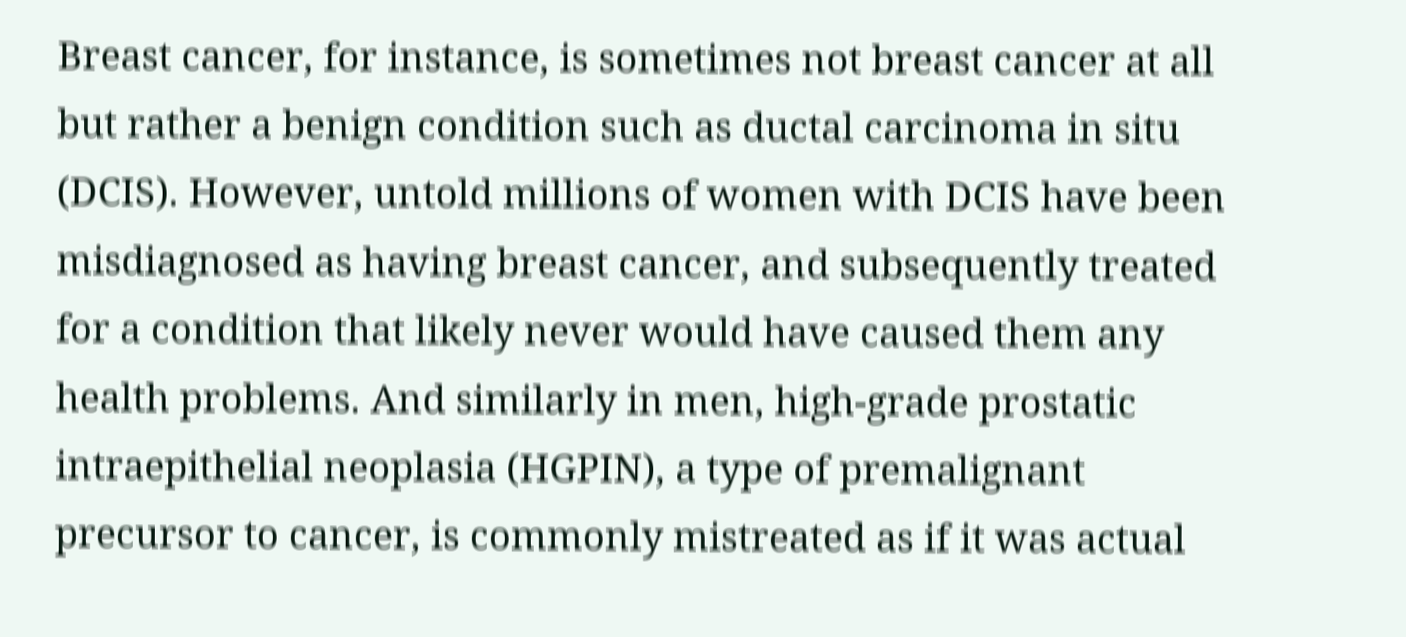Breast cancer, for instance, is sometimes not breast cancer at all but rather a benign condition such as ductal carcinoma in situ (DCIS). However, untold millions of women with DCIS have been misdiagnosed as having breast cancer, and subsequently treated for a condition that likely never would have caused them any health problems. And similarly in men, high-grade prostatic intraepithelial neoplasia (HGPIN), a type of premalignant precursor to cancer, is commonly mistreated as if it was actual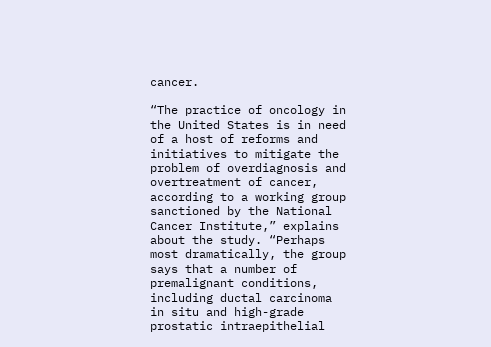cancer.

“The practice of oncology in the United States is in need of a host of reforms and initiatives to mitigate the problem of overdiagnosis and overtreatment of cancer, according to a working group sanctioned by the National Cancer Institute,” explains about the study. “Perhaps most dramatically, the group says that a number of premalignant conditions, including ductal carcinoma in situ and high-grade prostatic intraepithelial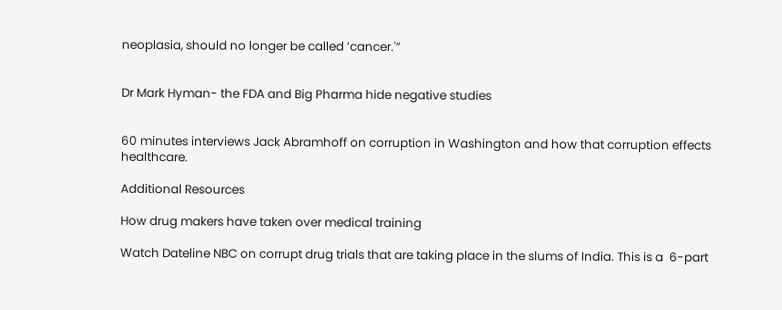neoplasia, should no longer be called ‘cancer.'”


Dr Mark Hyman- the FDA and Big Pharma hide negative studies


60 minutes interviews Jack Abramhoff on corruption in Washington and how that corruption effects healthcare.

Additional Resources

How drug makers have taken over medical training

Watch Dateline NBC on corrupt drug trials that are taking place in the slums of India. This is a  6-part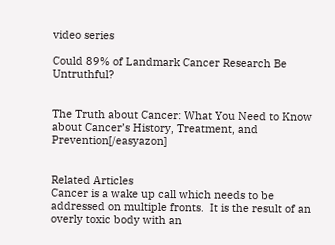video series

Could 89% of Landmark Cancer Research Be Untruthful?


The Truth about Cancer: What You Need to Know about Cancer’s History, Treatment, and Prevention[/easyazon]


Related Articles
Cancer is a wake up call which needs to be addressed on multiple fronts.  It is the result of an overly toxic body with an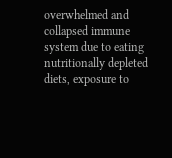overwhelmed and collapsed immune system due to eating nutritionally depleted diets, exposure to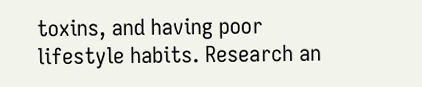toxins, and having poor lifestyle habits. Research an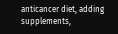anticancer diet, adding supplements,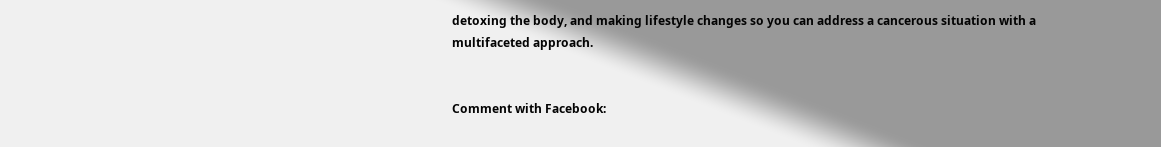detoxing the body, and making lifestyle changes so you can address a cancerous situation with a multifaceted approach.


Comment with Facebook: